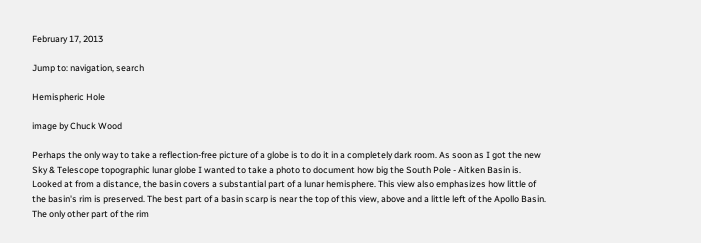February 17, 2013

Jump to: navigation, search

Hemispheric Hole

image by Chuck Wood

Perhaps the only way to take a reflection-free picture of a globe is to do it in a completely dark room. As soon as I got the new Sky & Telescope topographic lunar globe I wanted to take a photo to document how big the South Pole - Aitken Basin is. Looked at from a distance, the basin covers a substantial part of a lunar hemisphere. This view also emphasizes how little of the basin's rim is preserved. The best part of a basin scarp is near the top of this view, above and a little left of the Apollo Basin. The only other part of the rim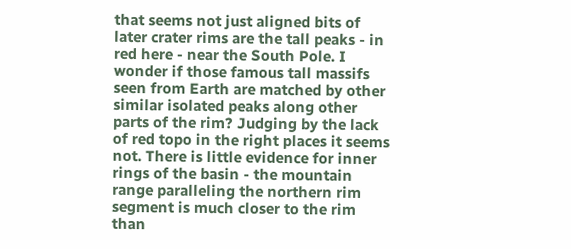that seems not just aligned bits of later crater rims are the tall peaks - in red here - near the South Pole. I wonder if those famous tall massifs seen from Earth are matched by other similar isolated peaks along other parts of the rim? Judging by the lack of red topo in the right places it seems not. There is little evidence for inner rings of the basin - the mountain range paralleling the northern rim segment is much closer to the rim than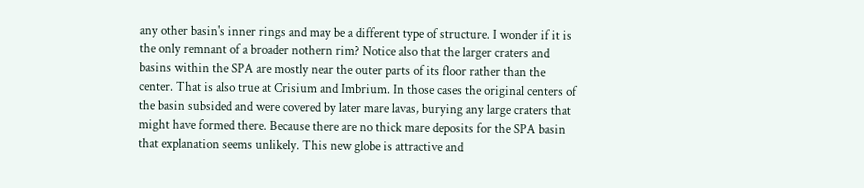any other basin's inner rings and may be a different type of structure. I wonder if it is the only remnant of a broader nothern rim? Notice also that the larger craters and basins within the SPA are mostly near the outer parts of its floor rather than the center. That is also true at Crisium and Imbrium. In those cases the original centers of the basin subsided and were covered by later mare lavas, burying any large craters that might have formed there. Because there are no thick mare deposits for the SPA basin that explanation seems unlikely. This new globe is attractive and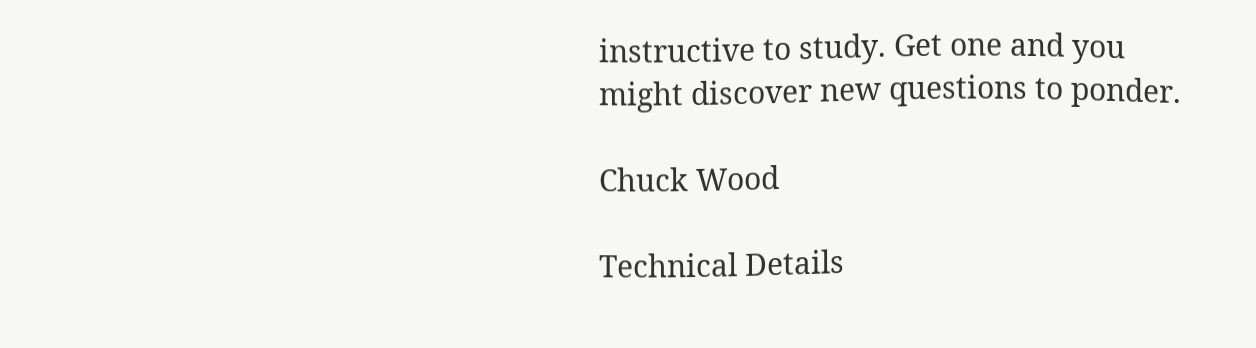instructive to study. Get one and you might discover new questions to ponder.

Chuck Wood

Technical Details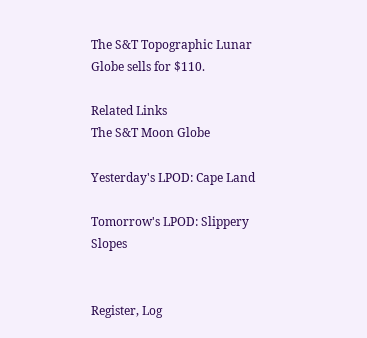The S&T Topographic Lunar Globe sells for $110.

Related Links
The S&T Moon Globe

Yesterday's LPOD: Cape Land

Tomorrow's LPOD: Slippery Slopes


Register, Log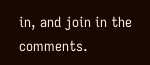in, and join in the comments.